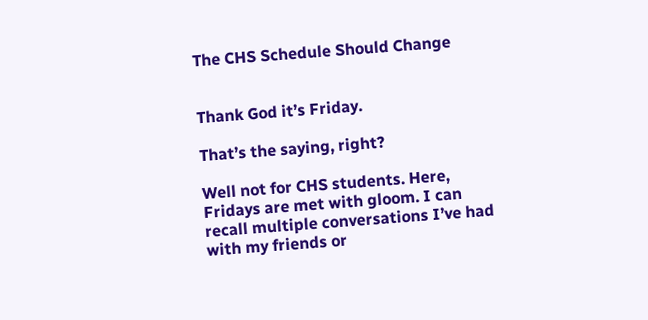The CHS Schedule Should Change


Thank God it’s Friday.

That’s the saying, right?

Well not for CHS students. Here, Fridays are met with gloom. I can recall multiple conversations I’ve had with my friends or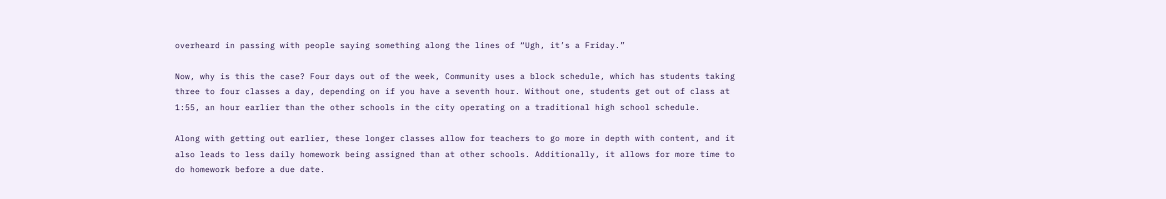overheard in passing with people saying something along the lines of “Ugh, it’s a Friday.”

Now, why is this the case? Four days out of the week, Community uses a block schedule, which has students taking three to four classes a day, depending on if you have a seventh hour. Without one, students get out of class at 1:55, an hour earlier than the other schools in the city operating on a traditional high school schedule.

Along with getting out earlier, these longer classes allow for teachers to go more in depth with content, and it also leads to less daily homework being assigned than at other schools. Additionally, it allows for more time to do homework before a due date.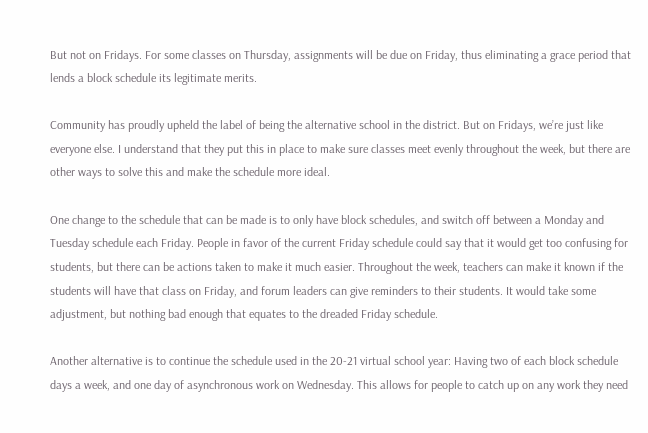But not on Fridays. For some classes on Thursday, assignments will be due on Friday, thus eliminating a grace period that lends a block schedule its legitimate merits.

Community has proudly upheld the label of being the alternative school in the district. But on Fridays, we’re just like everyone else. I understand that they put this in place to make sure classes meet evenly throughout the week, but there are other ways to solve this and make the schedule more ideal.

One change to the schedule that can be made is to only have block schedules, and switch off between a Monday and Tuesday schedule each Friday. People in favor of the current Friday schedule could say that it would get too confusing for students, but there can be actions taken to make it much easier. Throughout the week, teachers can make it known if the students will have that class on Friday, and forum leaders can give reminders to their students. It would take some adjustment, but nothing bad enough that equates to the dreaded Friday schedule.

Another alternative is to continue the schedule used in the 20-21 virtual school year: Having two of each block schedule days a week, and one day of asynchronous work on Wednesday. This allows for people to catch up on any work they need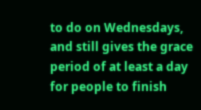to do on Wednesdays, and still gives the grace period of at least a day for people to finish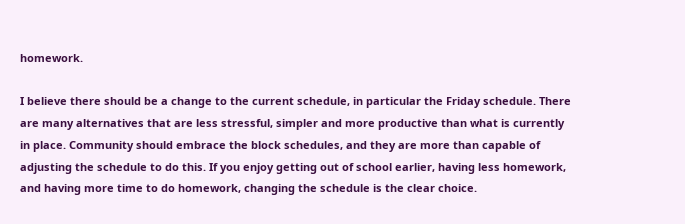homework.

I believe there should be a change to the current schedule, in particular the Friday schedule. There are many alternatives that are less stressful, simpler and more productive than what is currently in place. Community should embrace the block schedules, and they are more than capable of adjusting the schedule to do this. If you enjoy getting out of school earlier, having less homework, and having more time to do homework, changing the schedule is the clear choice.